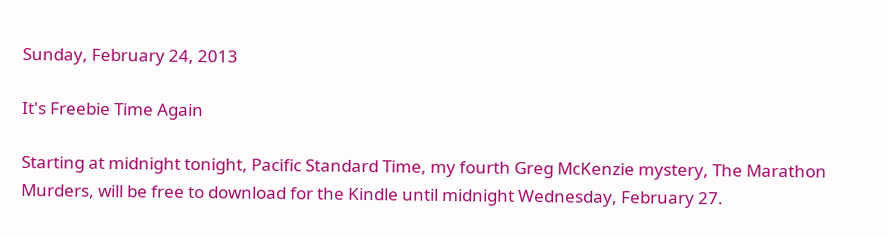Sunday, February 24, 2013

It's Freebie Time Again

Starting at midnight tonight, Pacific Standard Time, my fourth Greg McKenzie mystery, The Marathon Murders, will be free to download for the Kindle until midnight Wednesday, February 27.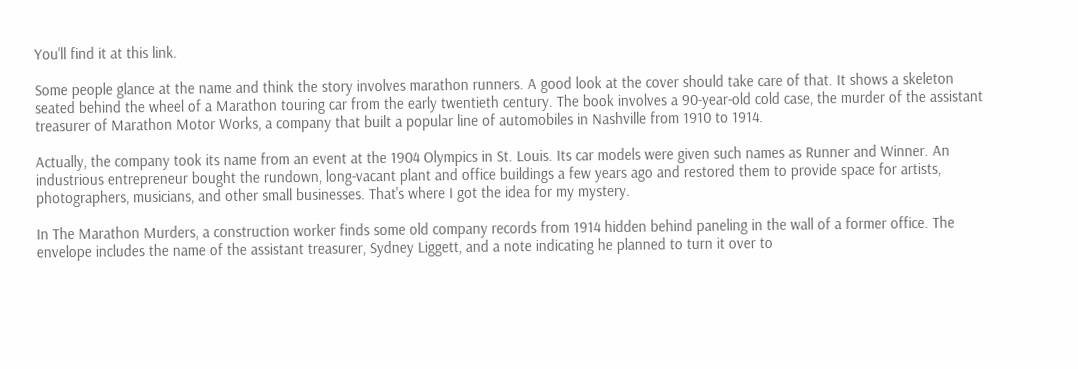You'll find it at this link.

Some people glance at the name and think the story involves marathon runners. A good look at the cover should take care of that. It shows a skeleton seated behind the wheel of a Marathon touring car from the early twentieth century. The book involves a 90-year-old cold case, the murder of the assistant treasurer of Marathon Motor Works, a company that built a popular line of automobiles in Nashville from 1910 to 1914.

Actually, the company took its name from an event at the 1904 Olympics in St. Louis. Its car models were given such names as Runner and Winner. An industrious entrepreneur bought the rundown, long-vacant plant and office buildings a few years ago and restored them to provide space for artists, photographers, musicians, and other small businesses. That's where I got the idea for my mystery.

In The Marathon Murders, a construction worker finds some old company records from 1914 hidden behind paneling in the wall of a former office. The envelope includes the name of the assistant treasurer, Sydney Liggett, and a note indicating he planned to turn it over to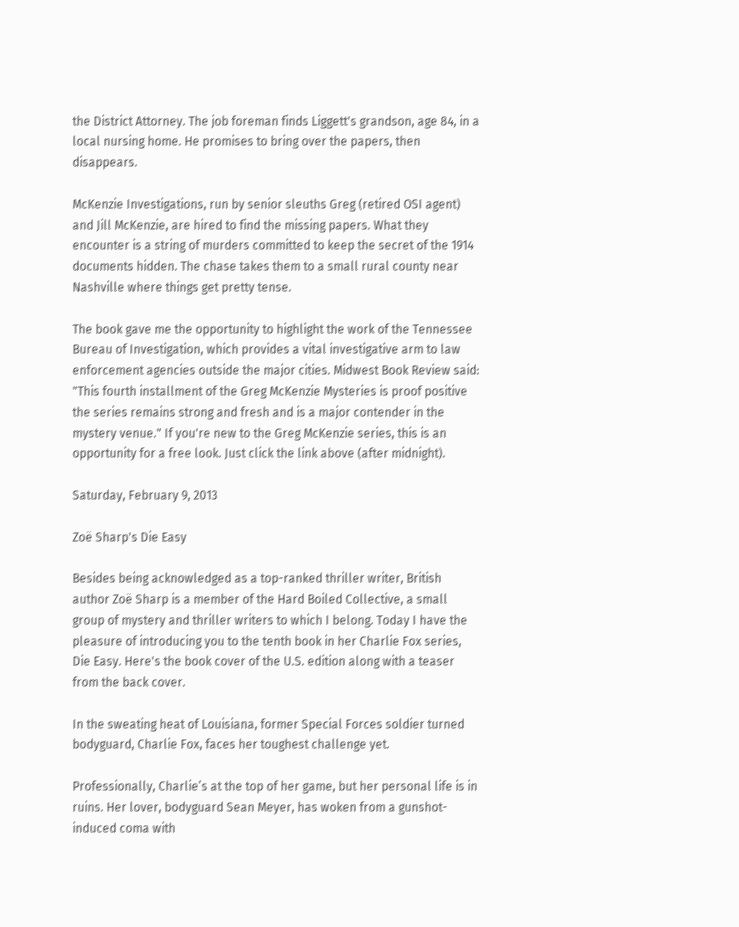the District Attorney. The job foreman finds Liggett's grandson, age 84, in a local nursing home. He promises to bring over the papers, then disappears.

McKenzie Investigations, run by senior sleuths Greg (retired OSI agent) and Jill McKenzie, are hired to find the missing papers. What they encounter is a string of murders committed to keep the secret of the 1914 documents hidden. The chase takes them to a small rural county near Nashville where things get pretty tense.

The book gave me the opportunity to highlight the work of the Tennessee Bureau of Investigation, which provides a vital investigative arm to law enforcement agencies outside the major cities. Midwest Book Review said: "This fourth installment of the Greg McKenzie Mysteries is proof positive the series remains strong and fresh and is a major contender in the mystery venue." If you're new to the Greg McKenzie series, this is an opportunity for a free look. Just click the link above (after midnight).

Saturday, February 9, 2013

Zoë Sharp's Die Easy

Besides being acknowledged as a top-ranked thriller writer, British author Zoë Sharp is a member of the Hard Boiled Collective, a small group of mystery and thriller writers to which I belong. Today I have the pleasure of introducing you to the tenth book in her Charlie Fox series, Die Easy. Here's the book cover of the U.S. edition along with a teaser from the back cover.

In the sweating heat of Louisiana, former Special Forces soldier turned bodyguard, Charlie Fox, faces her toughest challenge yet.

Professionally, Charlie’s at the top of her game, but her personal life is in ruins. Her lover, bodyguard Sean Meyer, has woken from a gunshot-induced coma with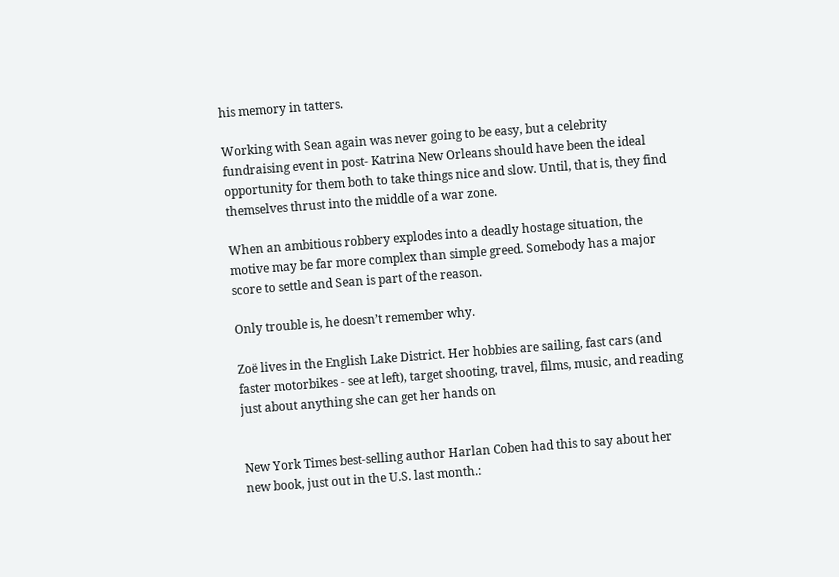his memory in tatters.

Working with Sean again was never going to be easy, but a celebrity fundraising event in post- Katrina New Orleans should have been the ideal opportunity for them both to take things nice and slow. Until, that is, they find themselves thrust into the middle of a war zone.

When an ambitious robbery explodes into a deadly hostage situation, the motive may be far more complex than simple greed. Somebody has a major score to settle and Sean is part of the reason.

Only trouble is, he doesn’t remember why.

Zoë lives in the English Lake District. Her hobbies are sailing, fast cars (and faster motorbikes - see at left), target shooting, travel, films, music, and reading just about anything she can get her hands on


New York Times best-selling author Harlan Coben had this to say about her new book, just out in the U.S. last month.: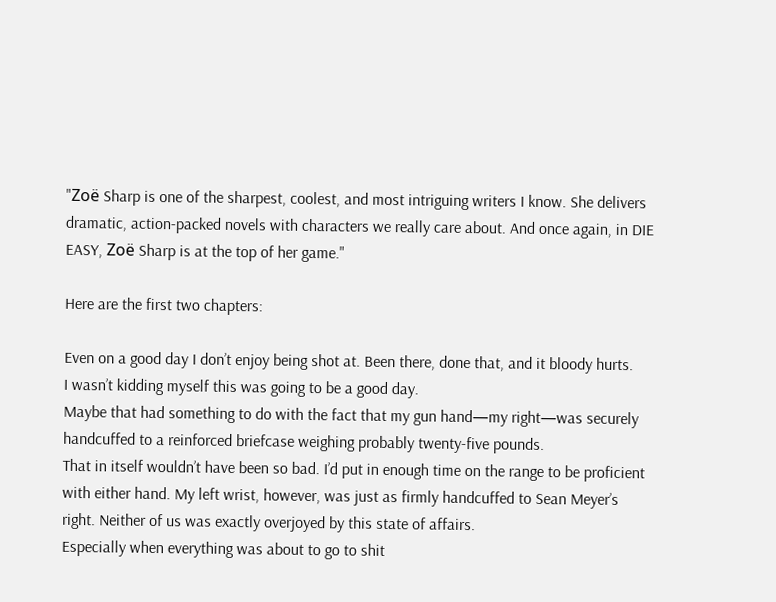"Zoë Sharp is one of the sharpest, coolest, and most intriguing writers I know. She delivers dramatic, action-packed novels with characters we really care about. And once again, in DIE EASY, Zoë Sharp is at the top of her game."

Here are the first two chapters:

Even on a good day I don’t enjoy being shot at. Been there, done that, and it bloody hurts.
I wasn’t kidding myself this was going to be a good day.
Maybe that had something to do with the fact that my gun hand—my right—was securely handcuffed to a reinforced briefcase weighing probably twenty-five pounds.
That in itself wouldn’t have been so bad. I’d put in enough time on the range to be proficient with either hand. My left wrist, however, was just as firmly handcuffed to Sean Meyer’s right. Neither of us was exactly overjoyed by this state of affairs.
Especially when everything was about to go to shit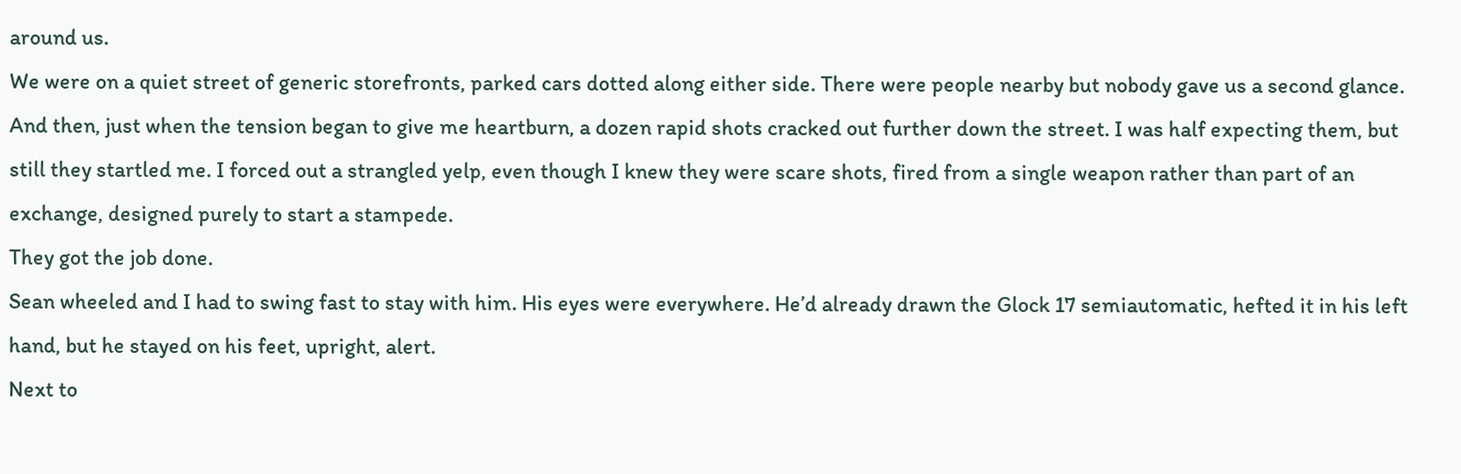around us.
We were on a quiet street of generic storefronts, parked cars dotted along either side. There were people nearby but nobody gave us a second glance.
And then, just when the tension began to give me heartburn, a dozen rapid shots cracked out further down the street. I was half expecting them, but still they startled me. I forced out a strangled yelp, even though I knew they were scare shots, fired from a single weapon rather than part of an exchange, designed purely to start a stampede.
They got the job done.
Sean wheeled and I had to swing fast to stay with him. His eyes were everywhere. He’d already drawn the Glock 17 semiautomatic, hefted it in his left hand, but he stayed on his feet, upright, alert.
Next to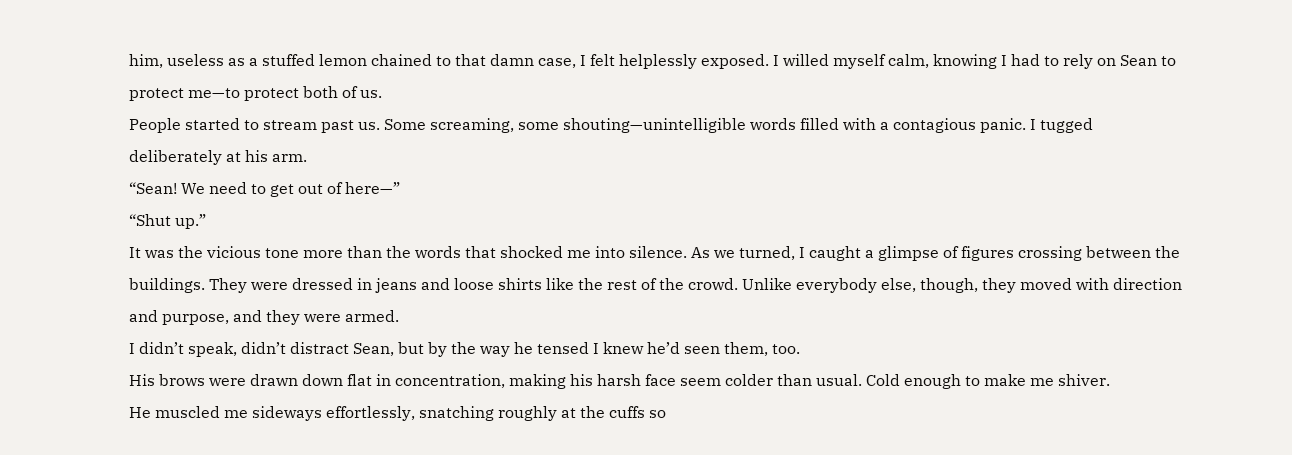him, useless as a stuffed lemon chained to that damn case, I felt helplessly exposed. I willed myself calm, knowing I had to rely on Sean to protect me—to protect both of us.
People started to stream past us. Some screaming, some shouting—unintelligible words filled with a contagious panic. I tugged deliberately at his arm.
“Sean! We need to get out of here—”
“Shut up.”
It was the vicious tone more than the words that shocked me into silence. As we turned, I caught a glimpse of figures crossing between the buildings. They were dressed in jeans and loose shirts like the rest of the crowd. Unlike everybody else, though, they moved with direction and purpose, and they were armed.
I didn’t speak, didn’t distract Sean, but by the way he tensed I knew he’d seen them, too.
His brows were drawn down flat in concentration, making his harsh face seem colder than usual. Cold enough to make me shiver.
He muscled me sideways effortlessly, snatching roughly at the cuffs so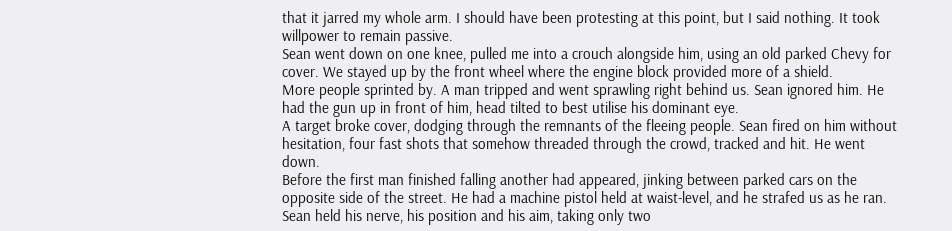that it jarred my whole arm. I should have been protesting at this point, but I said nothing. It took willpower to remain passive.
Sean went down on one knee, pulled me into a crouch alongside him, using an old parked Chevy for cover. We stayed up by the front wheel where the engine block provided more of a shield.
More people sprinted by. A man tripped and went sprawling right behind us. Sean ignored him. He had the gun up in front of him, head tilted to best utilise his dominant eye.
A target broke cover, dodging through the remnants of the fleeing people. Sean fired on him without hesitation, four fast shots that somehow threaded through the crowd, tracked and hit. He went down.
Before the first man finished falling another had appeared, jinking between parked cars on the opposite side of the street. He had a machine pistol held at waist-level, and he strafed us as he ran. Sean held his nerve, his position and his aim, taking only two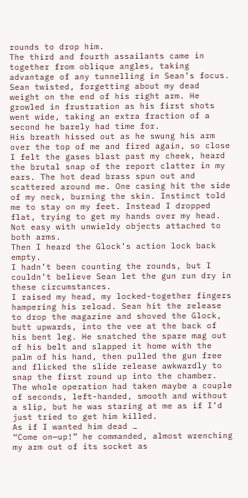rounds to drop him.
The third and fourth assailants came in together from oblique angles, taking advantage of any tunnelling in Sean’s focus. Sean twisted, forgetting about my dead weight on the end of his right arm. He growled in frustration as his first shots went wide, taking an extra fraction of a second he barely had time for.
His breath hissed out as he swung his arm over the top of me and fired again, so close I felt the gases blast past my cheek, heard the brutal snap of the report clatter in my ears. The hot dead brass spun out and scattered around me. One casing hit the side of my neck, burning the skin. Instinct told me to stay on my feet. Instead I dropped flat, trying to get my hands over my head. Not easy with unwieldy objects attached to both arms.
Then I heard the Glock’s action lock back empty.
I hadn’t been counting the rounds, but I couldn’t believe Sean let the gun run dry in these circumstances.
I raised my head, my locked-together fingers hampering his reload. Sean hit the release to drop the magazine and shoved the Glock, butt upwards, into the vee at the back of his bent leg. He snatched the spare mag out of his belt and slapped it home with the palm of his hand, then pulled the gun free and flicked the slide release awkwardly to snap the first round up into the chamber.
The whole operation had taken maybe a couple of seconds, left-handed, smooth and without a slip, but he was staring at me as if I’d just tried to get him killed.
As if I wanted him dead …
“Come on—up!” he commanded, almost wrenching my arm out of its socket as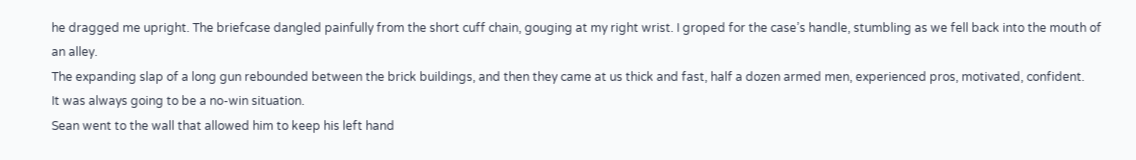he dragged me upright. The briefcase dangled painfully from the short cuff chain, gouging at my right wrist. I groped for the case’s handle, stumbling as we fell back into the mouth of an alley.
The expanding slap of a long gun rebounded between the brick buildings, and then they came at us thick and fast, half a dozen armed men, experienced pros, motivated, confident.
It was always going to be a no-win situation.
Sean went to the wall that allowed him to keep his left hand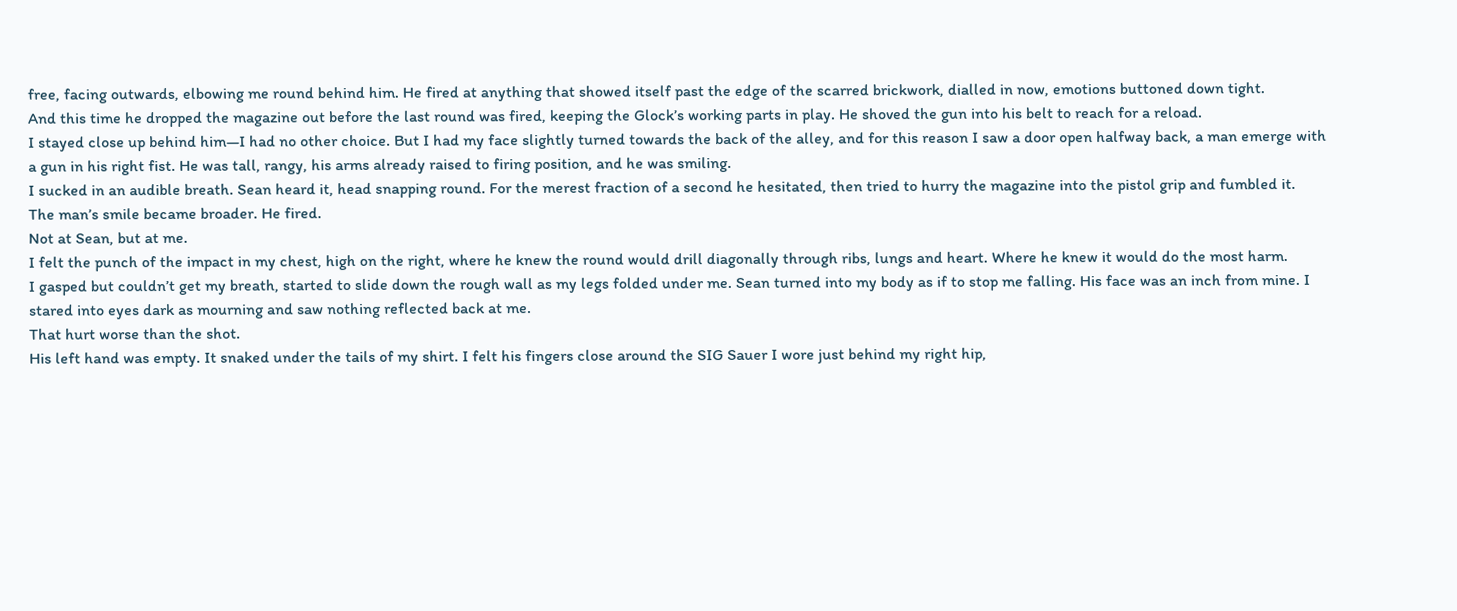free, facing outwards, elbowing me round behind him. He fired at anything that showed itself past the edge of the scarred brickwork, dialled in now, emotions buttoned down tight.
And this time he dropped the magazine out before the last round was fired, keeping the Glock’s working parts in play. He shoved the gun into his belt to reach for a reload.
I stayed close up behind him—I had no other choice. But I had my face slightly turned towards the back of the alley, and for this reason I saw a door open halfway back, a man emerge with a gun in his right fist. He was tall, rangy, his arms already raised to firing position, and he was smiling.
I sucked in an audible breath. Sean heard it, head snapping round. For the merest fraction of a second he hesitated, then tried to hurry the magazine into the pistol grip and fumbled it.
The man’s smile became broader. He fired.
Not at Sean, but at me.
I felt the punch of the impact in my chest, high on the right, where he knew the round would drill diagonally through ribs, lungs and heart. Where he knew it would do the most harm.
I gasped but couldn’t get my breath, started to slide down the rough wall as my legs folded under me. Sean turned into my body as if to stop me falling. His face was an inch from mine. I stared into eyes dark as mourning and saw nothing reflected back at me.
That hurt worse than the shot.
His left hand was empty. It snaked under the tails of my shirt. I felt his fingers close around the SIG Sauer I wore just behind my right hip,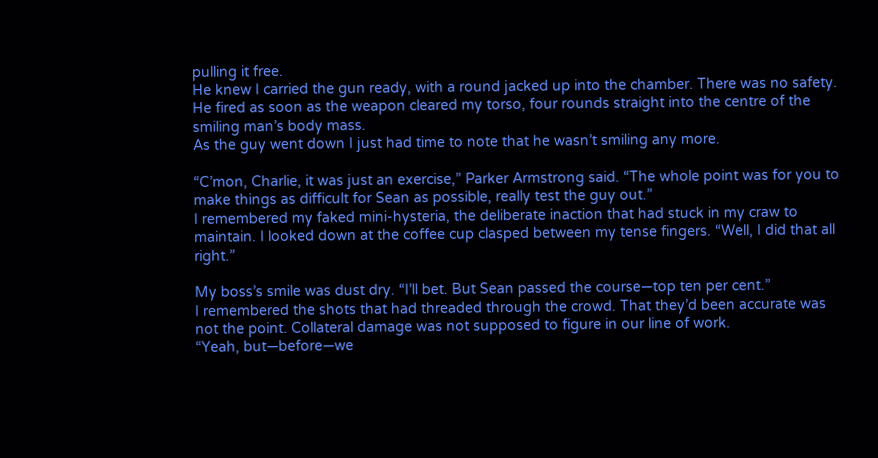pulling it free.
He knew I carried the gun ready, with a round jacked up into the chamber. There was no safety.
He fired as soon as the weapon cleared my torso, four rounds straight into the centre of the smiling man’s body mass.
As the guy went down I just had time to note that he wasn’t smiling any more.

“C’mon, Charlie, it was just an exercise,” Parker Armstrong said. “The whole point was for you to make things as difficult for Sean as possible, really test the guy out.”
I remembered my faked mini-hysteria, the deliberate inaction that had stuck in my craw to maintain. I looked down at the coffee cup clasped between my tense fingers. “Well, I did that all right.”

My boss’s smile was dust dry. “I’ll bet. But Sean passed the course—top ten per cent.”
I remembered the shots that had threaded through the crowd. That they’d been accurate was not the point. Collateral damage was not supposed to figure in our line of work.
“Yeah, but—before—we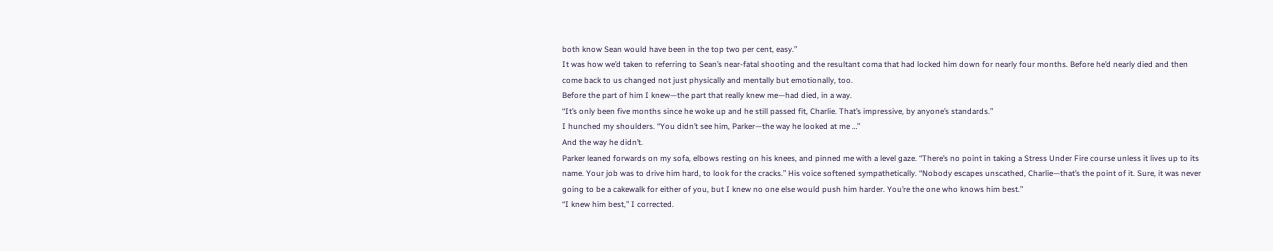both know Sean would have been in the top two per cent, easy.”
It was how we’d taken to referring to Sean’s near-fatal shooting and the resultant coma that had locked him down for nearly four months. Before he’d nearly died and then come back to us changed not just physically and mentally but emotionally, too.
Before the part of him I knew—the part that really knew me—had died, in a way.
“It’s only been five months since he woke up and he still passed fit, Charlie. That’s impressive, by anyone’s standards.”
I hunched my shoulders. “You didn’t see him, Parker—the way he looked at me …”
And the way he didn’t.
Parker leaned forwards on my sofa, elbows resting on his knees, and pinned me with a level gaze. “There’s no point in taking a Stress Under Fire course unless it lives up to its name. Your job was to drive him hard, to look for the cracks.” His voice softened sympathetically. “Nobody escapes unscathed, Charlie—that’s the point of it. Sure, it was never going to be a cakewalk for either of you, but I knew no one else would push him harder. You’re the one who knows him best.”
“I knew him best,” I corrected.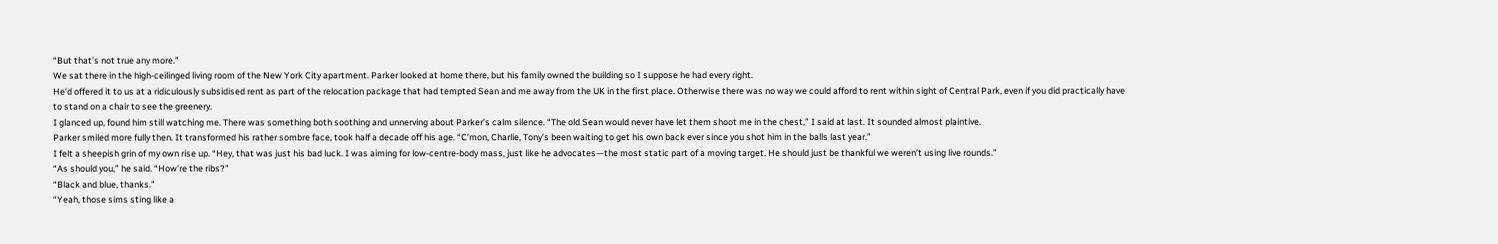“But that’s not true any more.”
We sat there in the high-ceilinged living room of the New York City apartment. Parker looked at home there, but his family owned the building so I suppose he had every right.
He’d offered it to us at a ridiculously subsidised rent as part of the relocation package that had tempted Sean and me away from the UK in the first place. Otherwise there was no way we could afford to rent within sight of Central Park, even if you did practically have to stand on a chair to see the greenery.
I glanced up, found him still watching me. There was something both soothing and unnerving about Parker’s calm silence. “The old Sean would never have let them shoot me in the chest,” I said at last. It sounded almost plaintive.
Parker smiled more fully then. It transformed his rather sombre face, took half a decade off his age. “C’mon, Charlie, Tony’s been waiting to get his own back ever since you shot him in the balls last year.”
I felt a sheepish grin of my own rise up. “Hey, that was just his bad luck. I was aiming for low-centre-body mass, just like he advocates—the most static part of a moving target. He should just be thankful we weren’t using live rounds.”
“As should you,” he said. “How’re the ribs?”
“Black and blue, thanks.”
“Yeah, those sims sting like a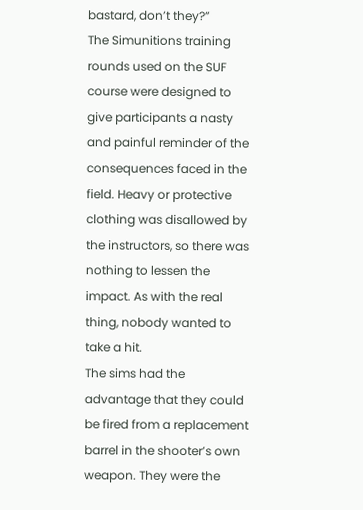bastard, don’t they?”
The Simunitions training rounds used on the SUF course were designed to give participants a nasty and painful reminder of the consequences faced in the field. Heavy or protective clothing was disallowed by the instructors, so there was nothing to lessen the impact. As with the real thing, nobody wanted to take a hit.
The sims had the advantage that they could be fired from a replacement barrel in the shooter’s own weapon. They were the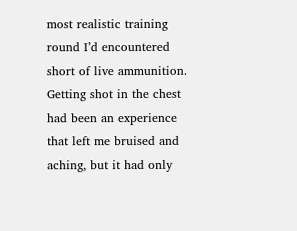most realistic training round I’d encountered short of live ammunition.
Getting shot in the chest had been an experience that left me bruised and aching, but it had only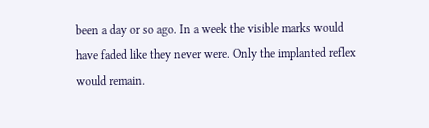been a day or so ago. In a week the visible marks would have faded like they never were. Only the implanted reflex would remain.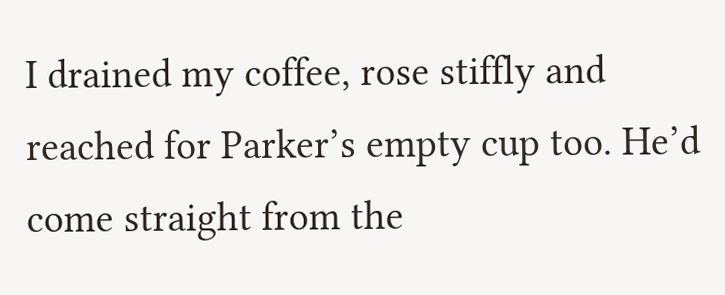I drained my coffee, rose stiffly and reached for Parker’s empty cup too. He’d come straight from the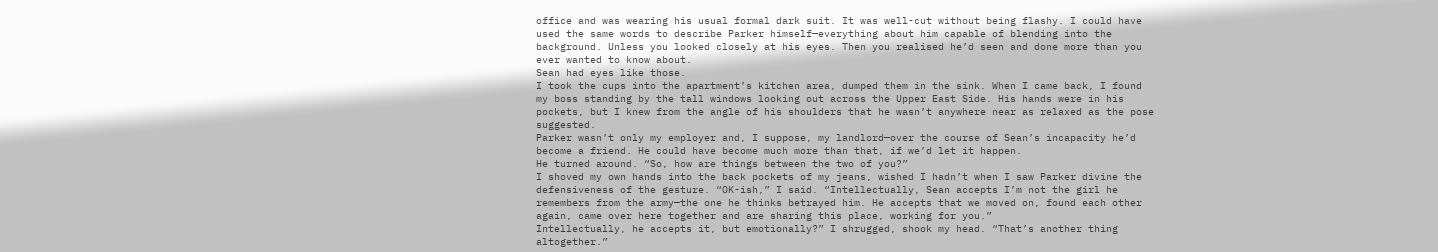office and was wearing his usual formal dark suit. It was well-cut without being flashy. I could have used the same words to describe Parker himself—everything about him capable of blending into the background. Unless you looked closely at his eyes. Then you realised he’d seen and done more than you ever wanted to know about.
Sean had eyes like those.
I took the cups into the apartment’s kitchen area, dumped them in the sink. When I came back, I found my boss standing by the tall windows looking out across the Upper East Side. His hands were in his pockets, but I knew from the angle of his shoulders that he wasn’t anywhere near as relaxed as the pose suggested.
Parker wasn’t only my employer and, I suppose, my landlord—over the course of Sean’s incapacity he’d become a friend. He could have become much more than that, if we’d let it happen.
He turned around. “So, how are things between the two of you?”
I shoved my own hands into the back pockets of my jeans, wished I hadn’t when I saw Parker divine the defensiveness of the gesture. “OK-ish,” I said. “Intellectually, Sean accepts I’m not the girl he remembers from the army—the one he thinks betrayed him. He accepts that we moved on, found each other again, came over here together and are sharing this place, working for you.”
Intellectually, he accepts it, but emotionally?” I shrugged, shook my head. “That’s another thing altogether.”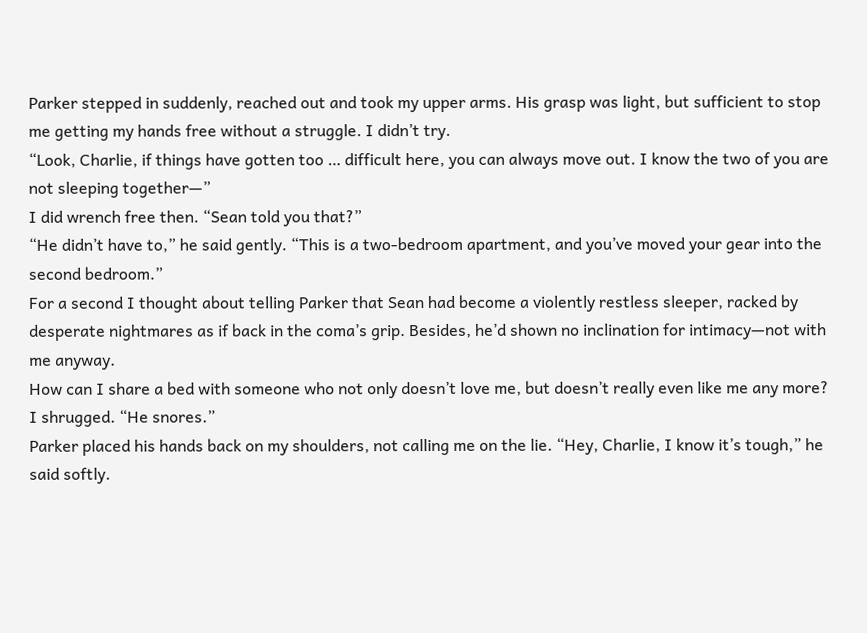Parker stepped in suddenly, reached out and took my upper arms. His grasp was light, but sufficient to stop me getting my hands free without a struggle. I didn’t try.
“Look, Charlie, if things have gotten too … difficult here, you can always move out. I know the two of you are not sleeping together—”
I did wrench free then. “Sean told you that?”
“He didn’t have to,” he said gently. “This is a two-bedroom apartment, and you’ve moved your gear into the second bedroom.”
For a second I thought about telling Parker that Sean had become a violently restless sleeper, racked by desperate nightmares as if back in the coma’s grip. Besides, he’d shown no inclination for intimacy—not with me anyway.
How can I share a bed with someone who not only doesn’t love me, but doesn’t really even like me any more?
I shrugged. “He snores.”
Parker placed his hands back on my shoulders, not calling me on the lie. “Hey, Charlie, I know it’s tough,” he said softly.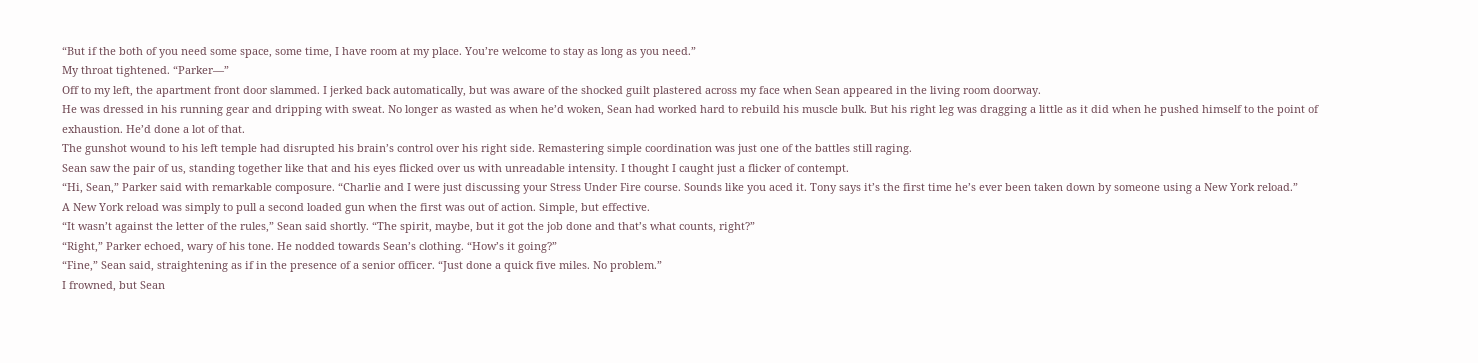“But if the both of you need some space, some time, I have room at my place. You’re welcome to stay as long as you need.”
My throat tightened. “Parker—”
Off to my left, the apartment front door slammed. I jerked back automatically, but was aware of the shocked guilt plastered across my face when Sean appeared in the living room doorway.
He was dressed in his running gear and dripping with sweat. No longer as wasted as when he’d woken, Sean had worked hard to rebuild his muscle bulk. But his right leg was dragging a little as it did when he pushed himself to the point of exhaustion. He’d done a lot of that.
The gunshot wound to his left temple had disrupted his brain’s control over his right side. Remastering simple coordination was just one of the battles still raging.
Sean saw the pair of us, standing together like that and his eyes flicked over us with unreadable intensity. I thought I caught just a flicker of contempt.
“Hi, Sean,” Parker said with remarkable composure. “Charlie and I were just discussing your Stress Under Fire course. Sounds like you aced it. Tony says it’s the first time he’s ever been taken down by someone using a New York reload.”
A New York reload was simply to pull a second loaded gun when the first was out of action. Simple, but effective.
“It wasn’t against the letter of the rules,” Sean said shortly. “The spirit, maybe, but it got the job done and that’s what counts, right?”
“Right,” Parker echoed, wary of his tone. He nodded towards Sean’s clothing. “How’s it going?”
“Fine,” Sean said, straightening as if in the presence of a senior officer. “Just done a quick five miles. No problem.”
I frowned, but Sean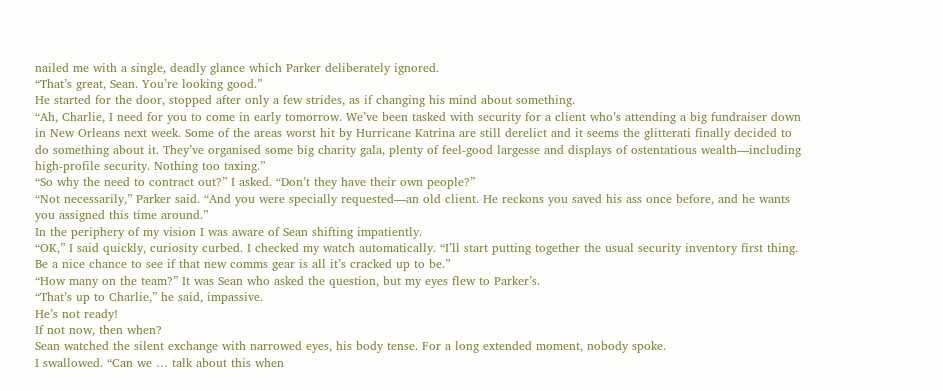nailed me with a single, deadly glance which Parker deliberately ignored.
“That’s great, Sean. You’re looking good.”
He started for the door, stopped after only a few strides, as if changing his mind about something.
“Ah, Charlie, I need for you to come in early tomorrow. We’ve been tasked with security for a client who’s attending a big fundraiser down in New Orleans next week. Some of the areas worst hit by Hurricane Katrina are still derelict and it seems the glitterati finally decided to do something about it. They’ve organised some big charity gala, plenty of feel-good largesse and displays of ostentatious wealth—including high-profile security. Nothing too taxing.”
“So why the need to contract out?” I asked. “Don’t they have their own people?”
“Not necessarily,” Parker said. “And you were specially requested—an old client. He reckons you saved his ass once before, and he wants you assigned this time around.”
In the periphery of my vision I was aware of Sean shifting impatiently.
“OK,” I said quickly, curiosity curbed. I checked my watch automatically. “I’ll start putting together the usual security inventory first thing. Be a nice chance to see if that new comms gear is all it’s cracked up to be.”
“How many on the team?” It was Sean who asked the question, but my eyes flew to Parker’s.
“That’s up to Charlie,” he said, impassive.
He’s not ready!
If not now, then when?
Sean watched the silent exchange with narrowed eyes, his body tense. For a long extended moment, nobody spoke.
I swallowed. “Can we … talk about this when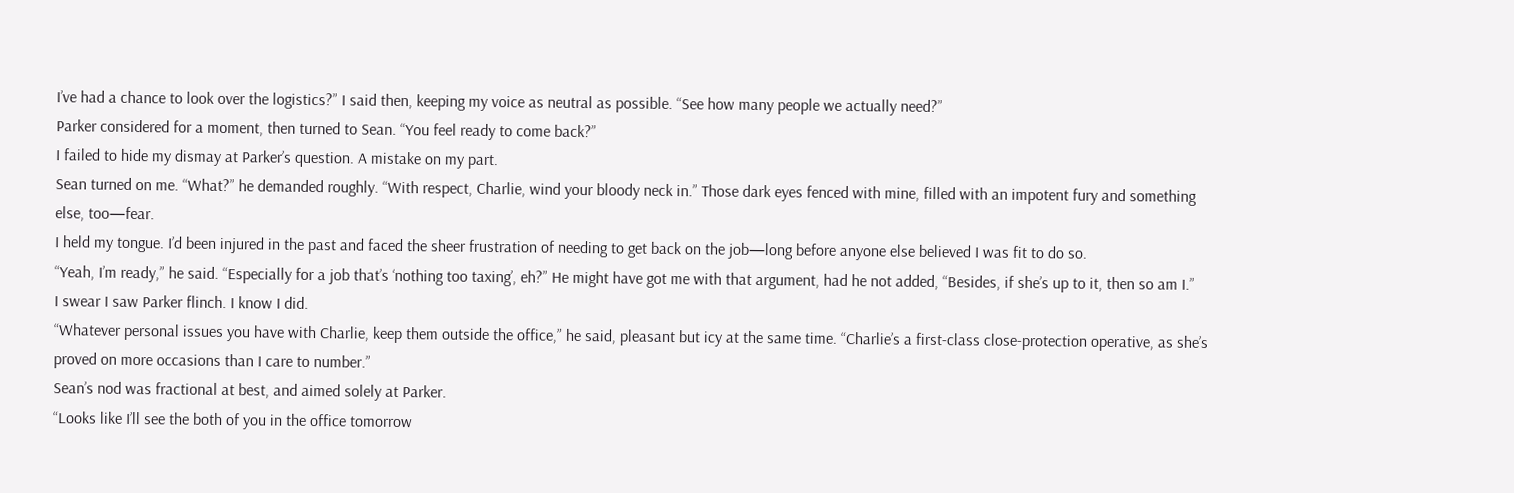I’ve had a chance to look over the logistics?” I said then, keeping my voice as neutral as possible. “See how many people we actually need?”
Parker considered for a moment, then turned to Sean. “You feel ready to come back?”
I failed to hide my dismay at Parker’s question. A mistake on my part.
Sean turned on me. “What?” he demanded roughly. “With respect, Charlie, wind your bloody neck in.” Those dark eyes fenced with mine, filled with an impotent fury and something else, too—fear.
I held my tongue. I’d been injured in the past and faced the sheer frustration of needing to get back on the job—long before anyone else believed I was fit to do so.
“Yeah, I’m ready,” he said. “Especially for a job that’s ‘nothing too taxing’, eh?” He might have got me with that argument, had he not added, “Besides, if she’s up to it, then so am I.”
I swear I saw Parker flinch. I know I did.
“Whatever personal issues you have with Charlie, keep them outside the office,” he said, pleasant but icy at the same time. “Charlie’s a first-class close-protection operative, as she’s proved on more occasions than I care to number.”
Sean’s nod was fractional at best, and aimed solely at Parker.
“Looks like I’ll see the both of you in the office tomorrow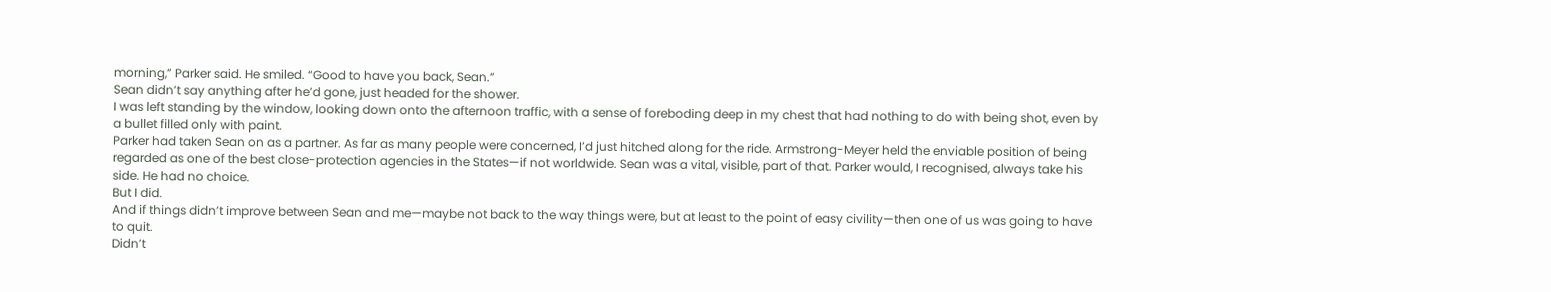morning,” Parker said. He smiled. “Good to have you back, Sean.”
Sean didn’t say anything after he’d gone, just headed for the shower.
I was left standing by the window, looking down onto the afternoon traffic, with a sense of foreboding deep in my chest that had nothing to do with being shot, even by a bullet filled only with paint.
Parker had taken Sean on as a partner. As far as many people were concerned, I’d just hitched along for the ride. Armstrong-Meyer held the enviable position of being regarded as one of the best close-protection agencies in the States—if not worldwide. Sean was a vital, visible, part of that. Parker would, I recognised, always take his side. He had no choice.
But I did.
And if things didn’t improve between Sean and me—maybe not back to the way things were, but at least to the point of easy civility—then one of us was going to have to quit.
Didn’t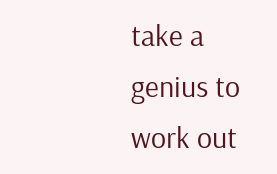take a genius to work out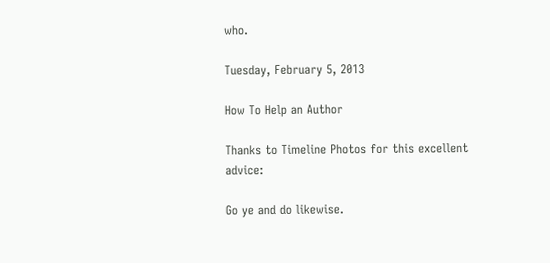who.

Tuesday, February 5, 2013

How To Help an Author

Thanks to Timeline Photos for this excellent advice:

Go ye and do likewise.